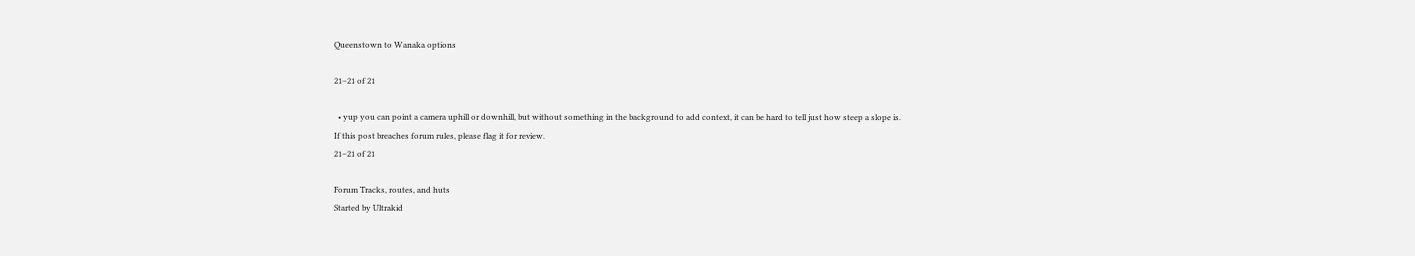Queenstown to Wanaka options

21–21 of 21

  • yup you can point a camera uphill or downhill, but without something in the background to add context, it can be hard to tell just how steep a slope is.
If this post breaches forum rules, please flag it for review.
21–21 of 21

Forum Tracks, routes, and huts
Started by Ultrakid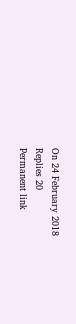On 24 February 2018
Replies 20
Permanent link